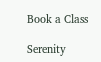Book a Class

Serenity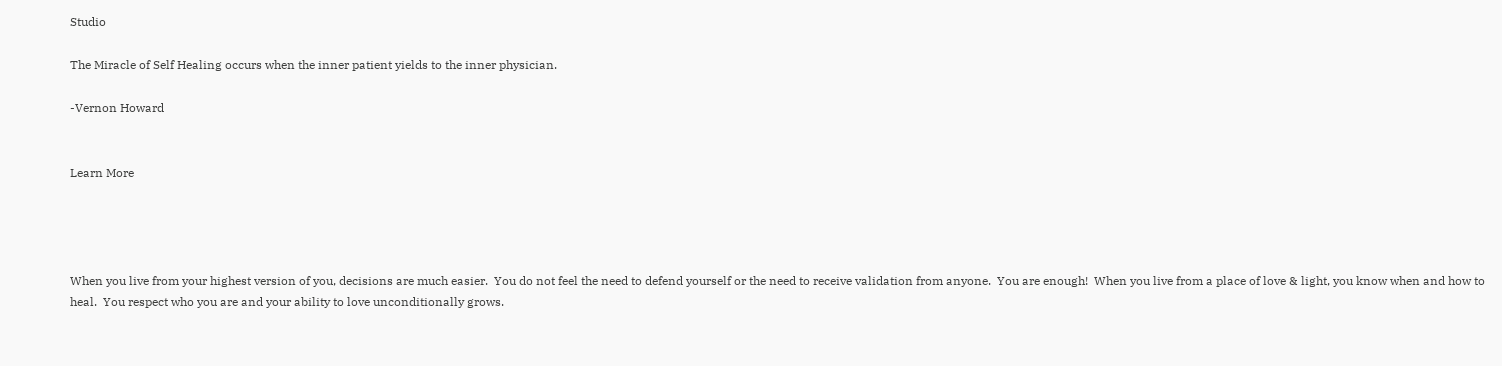Studio

The Miracle of Self Healing occurs when the inner patient yields to the inner physician.

-Vernon Howard


Learn More




When you live from your highest version of you, decisions are much easier.  You do not feel the need to defend yourself or the need to receive validation from anyone.  You are enough!  When you live from a place of love & light, you know when and how to heal.  You respect who you are and your ability to love unconditionally grows.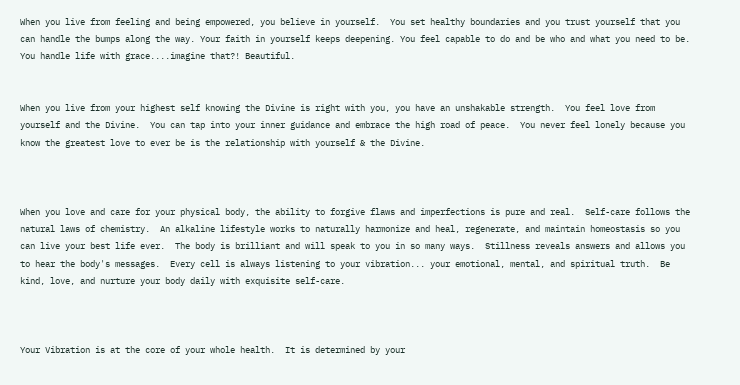When you live from feeling and being empowered, you believe in yourself.  You set healthy boundaries and you trust yourself that you can handle the bumps along the way. Your faith in yourself keeps deepening. You feel capable to do and be who and what you need to be.  You handle life with grace....imagine that?! Beautiful.


When you live from your highest self knowing the Divine is right with you, you have an unshakable strength.  You feel love from yourself and the Divine.  You can tap into your inner guidance and embrace the high road of peace.  You never feel lonely because you know the greatest love to ever be is the relationship with yourself & the Divine.



When you love and care for your physical body, the ability to forgive flaws and imperfections is pure and real.  Self-care follows the natural laws of chemistry.  An alkaline lifestyle works to naturally harmonize and heal, regenerate, and maintain homeostasis so you can live your best life ever.  The body is brilliant and will speak to you in so many ways.  Stillness reveals answers and allows you to hear the body's messages.  Every cell is always listening to your vibration... your emotional, mental, and spiritual truth.  Be kind, love, and nurture your body daily with exquisite self-care.



Your Vibration is at the core of your whole health.  It is determined by your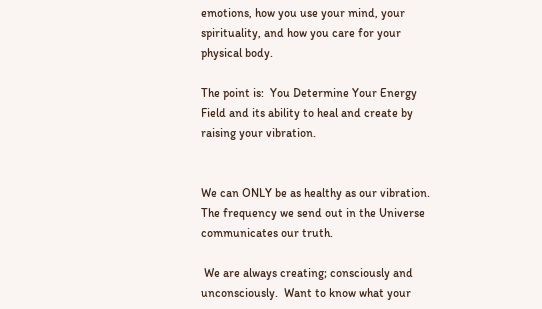emotions, how you use your mind, your spirituality, and how you care for your physical body.

The point is:  You Determine Your Energy Field and its ability to heal and create by raising your vibration.


We can ONLY be as healthy as our vibration.  The frequency we send out in the Universe communicates our truth.

 We are always creating; consciously and unconsciously.  Want to know what your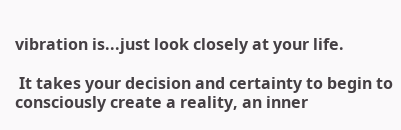vibration is...just look closely at your life.

 It takes your decision and certainty to begin to consciously create a reality, an inner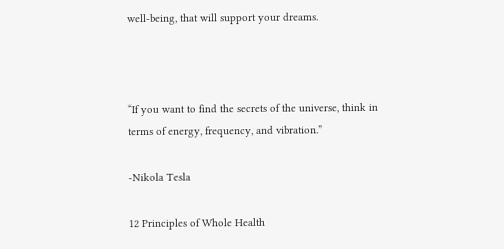well-being, that will support your dreams.



“If you want to find the secrets of the universe, think in terms of energy, frequency, and vibration.”

-Nikola Tesla

12 Principles of Whole Health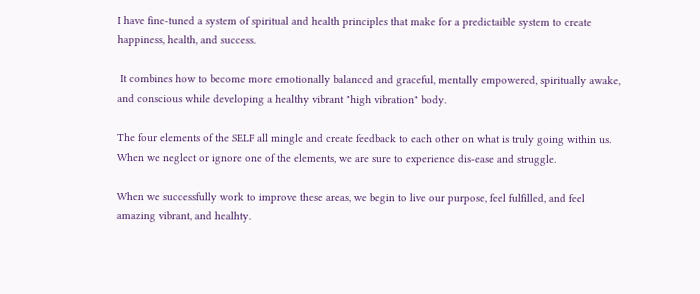I have fine-tuned a system of spiritual and health principles that make for a predictaible system to create happiness, health, and success.

 It combines how to become more emotionally balanced and graceful, mentally empowered, spiritually awake, and conscious while developing a healthy vibrant "high vibration" body.

The four elements of the SELF all mingle and create feedback to each other on what is truly going within us.  When we neglect or ignore one of the elements, we are sure to experience dis-ease and struggle.

When we successfully work to improve these areas, we begin to live our purpose, feel fulfilled, and feel amazing vibrant, and healhty.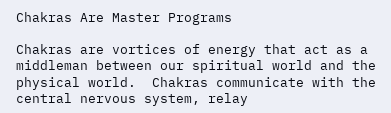Chakras Are Master Programs

Chakras are vortices of energy that act as a middleman between our spiritual world and the physical world.  Chakras communicate with the central nervous system, relay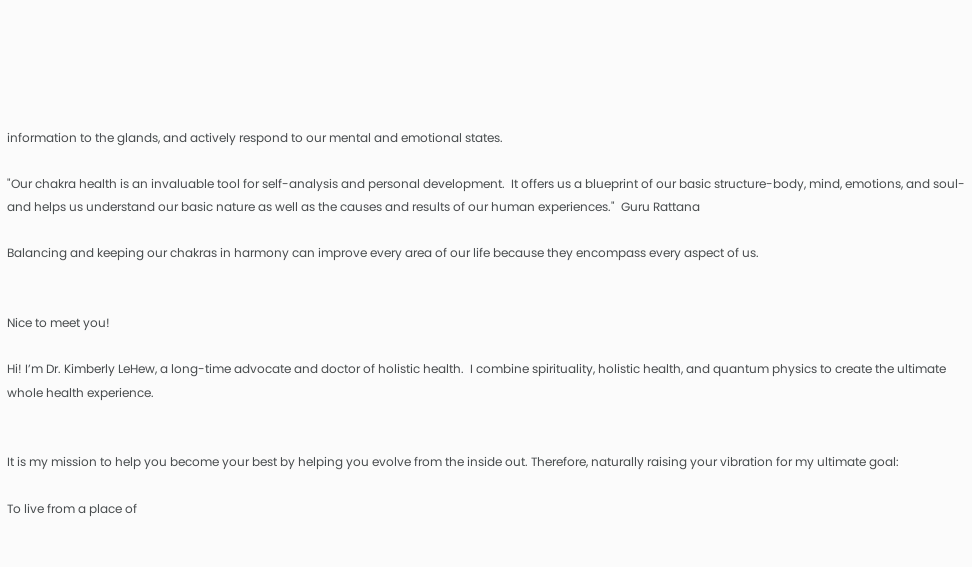information to the glands, and actively respond to our mental and emotional states.

"Our chakra health is an invaluable tool for self-analysis and personal development.  It offers us a blueprint of our basic structure-body, mind, emotions, and soul-and helps us understand our basic nature as well as the causes and results of our human experiences."  Guru Rattana

Balancing and keeping our chakras in harmony can improve every area of our life because they encompass every aspect of us.


Nice to meet you!

Hi! I’m Dr. Kimberly LeHew, a long-time advocate and doctor of holistic health.  I combine spirituality, holistic health, and quantum physics to create the ultimate whole health experience.


It is my mission to help you become your best by helping you evolve from the inside out. Therefore, naturally raising your vibration for my ultimate goal:

To live from a place of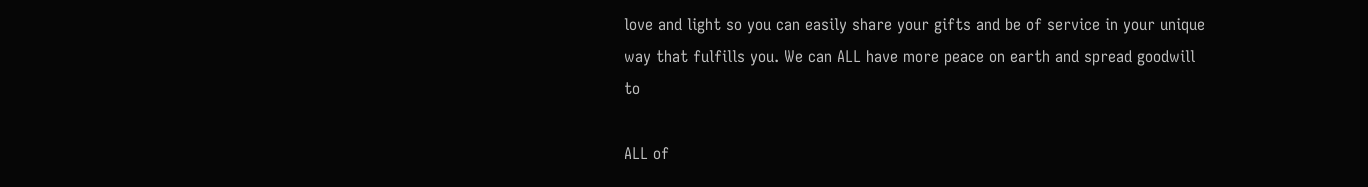love and light so you can easily share your gifts and be of service in your unique way that fulfills you. We can ALL have more peace on earth and spread goodwill to

ALL of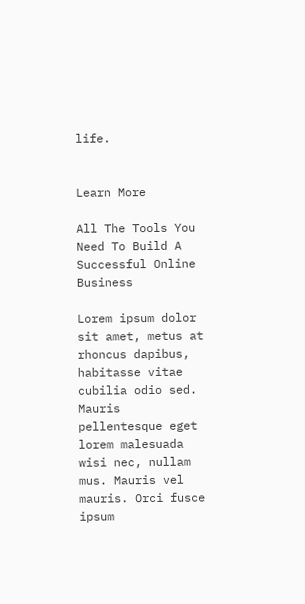life.


Learn More

All The Tools You Need To Build A Successful Online Business

Lorem ipsum dolor sit amet, metus at rhoncus dapibus, habitasse vitae cubilia odio sed. Mauris pellentesque eget lorem malesuada wisi nec, nullam mus. Mauris vel mauris. Orci fusce ipsum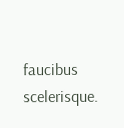faucibus scelerisque.